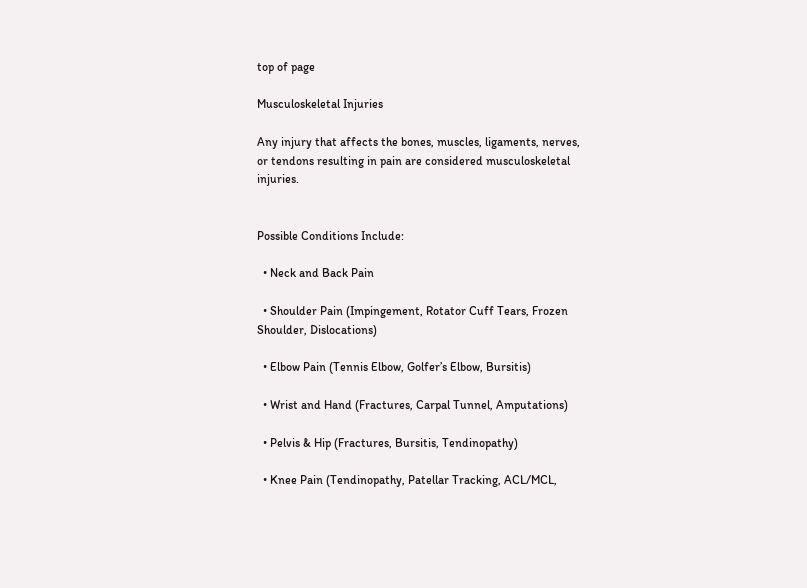top of page

Musculoskeletal Injuries

Any injury that affects the bones, muscles, ligaments, nerves, or tendons resulting in pain are considered musculoskeletal injuries.


Possible Conditions Include:

  • Neck and Back Pain

  • Shoulder Pain (Impingement, Rotator Cuff Tears, Frozen Shoulder, Dislocations)

  • Elbow Pain (Tennis Elbow, Golfer’s Elbow, Bursitis)

  • Wrist and Hand (Fractures, Carpal Tunnel, Amputations)

  • Pelvis & Hip (Fractures, Bursitis, Tendinopathy)

  • Knee Pain (Tendinopathy, Patellar Tracking, ACL/MCL,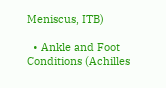Meniscus, ITB)

  • Ankle and Foot Conditions (Achilles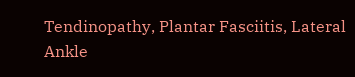Tendinopathy, Plantar Fasciitis, Lateral Ankle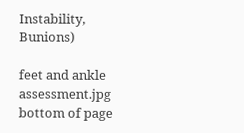Instability, Bunions)

feet and ankle assessment.jpg
bottom of page